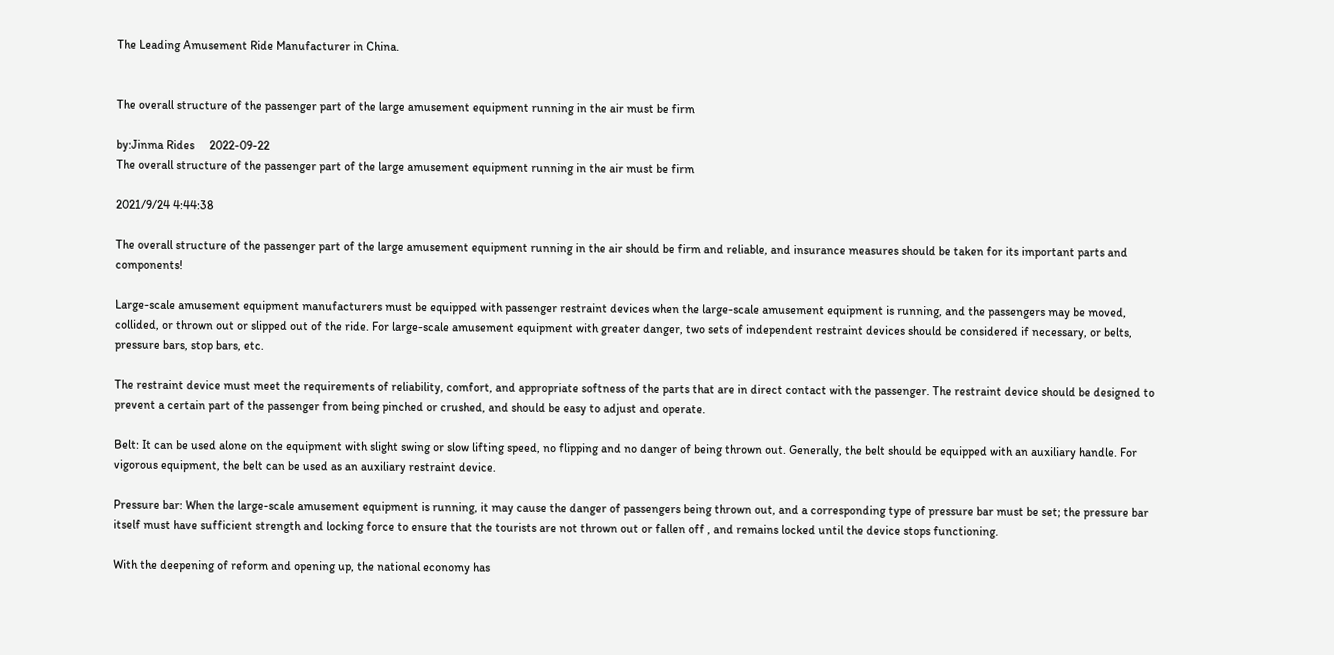The Leading Amusement Ride Manufacturer in China.


The overall structure of the passenger part of the large amusement equipment running in the air must be firm

by:Jinma Rides     2022-09-22
The overall structure of the passenger part of the large amusement equipment running in the air must be firm

2021/9/24 4:44:38

The overall structure of the passenger part of the large amusement equipment running in the air should be firm and reliable, and insurance measures should be taken for its important parts and components!

Large-scale amusement equipment manufacturers must be equipped with passenger restraint devices when the large-scale amusement equipment is running, and the passengers may be moved, collided, or thrown out or slipped out of the ride. For large-scale amusement equipment with greater danger, two sets of independent restraint devices should be considered if necessary, or belts, pressure bars, stop bars, etc.

The restraint device must meet the requirements of reliability, comfort, and appropriate softness of the parts that are in direct contact with the passenger. The restraint device should be designed to prevent a certain part of the passenger from being pinched or crushed, and should be easy to adjust and operate.

Belt: It can be used alone on the equipment with slight swing or slow lifting speed, no flipping and no danger of being thrown out. Generally, the belt should be equipped with an auxiliary handle. For vigorous equipment, the belt can be used as an auxiliary restraint device.

Pressure bar: When the large-scale amusement equipment is running, it may cause the danger of passengers being thrown out, and a corresponding type of pressure bar must be set; the pressure bar itself must have sufficient strength and locking force to ensure that the tourists are not thrown out or fallen off , and remains locked until the device stops functioning.

With the deepening of reform and opening up, the national economy has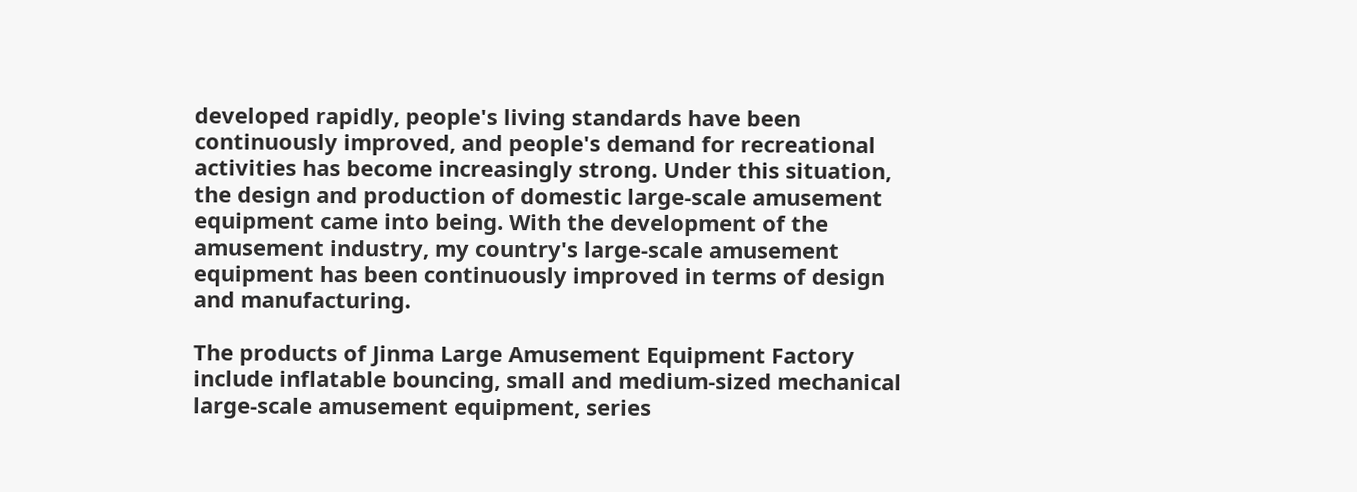developed rapidly, people's living standards have been continuously improved, and people's demand for recreational activities has become increasingly strong. Under this situation, the design and production of domestic large-scale amusement equipment came into being. With the development of the amusement industry, my country's large-scale amusement equipment has been continuously improved in terms of design and manufacturing.

The products of Jinma Large Amusement Equipment Factory include inflatable bouncing, small and medium-sized mechanical large-scale amusement equipment, series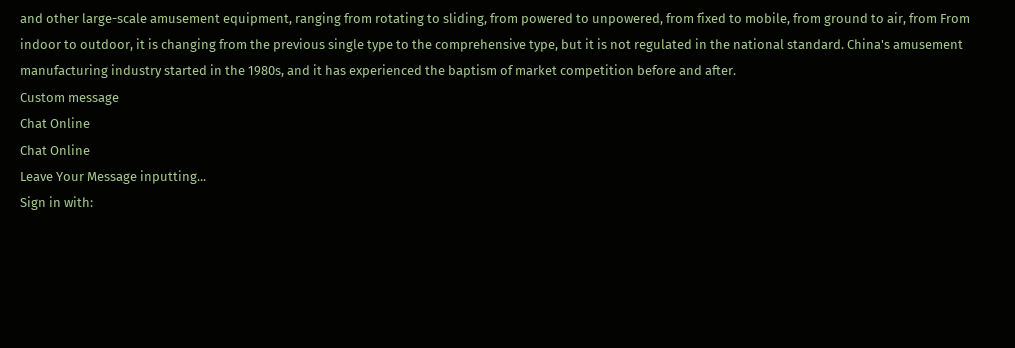and other large-scale amusement equipment, ranging from rotating to sliding, from powered to unpowered, from fixed to mobile, from ground to air, from From indoor to outdoor, it is changing from the previous single type to the comprehensive type, but it is not regulated in the national standard. China's amusement manufacturing industry started in the 1980s, and it has experienced the baptism of market competition before and after.
Custom message
Chat Online
Chat Online
Leave Your Message inputting...
Sign in with: